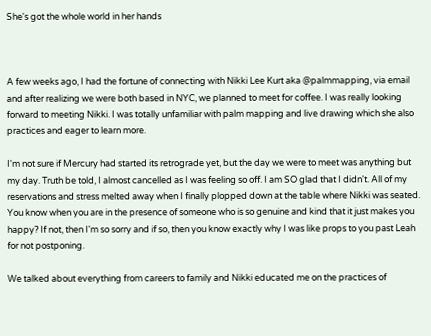She's got the whole world in her hands



A few weeks ago, I had the fortune of connecting with Nikki Lee Kurt aka @palmmapping, via email and after realizing we were both based in NYC, we planned to meet for coffee. I was really looking forward to meeting Nikki. I was totally unfamiliar with palm mapping and live drawing which she also practices and eager to learn more.

I'm not sure if Mercury had started its retrograde yet, but the day we were to meet was anything but my day. Truth be told, I almost cancelled as I was feeling so off. I am SO glad that I didn't. All of my reservations and stress melted away when I finally plopped down at the table where Nikki was seated. You know when you are in the presence of someone who is so genuine and kind that it just makes you happy? If not, then I'm so sorry and if so, then you know exactly why I was like props to you past Leah for not postponing.

We talked about everything from careers to family and Nikki educated me on the practices of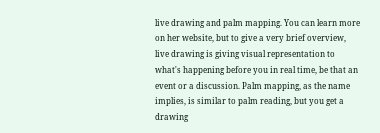live drawing and palm mapping. You can learn more on her website, but to give a very brief overview, live drawing is giving visual representation to what's happening before you in real time, be that an event or a discussion. Palm mapping, as the name implies, is similar to palm reading, but you get a drawing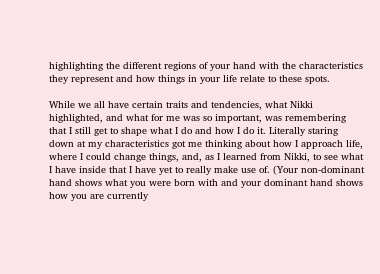highlighting the different regions of your hand with the characteristics they represent and how things in your life relate to these spots.

While we all have certain traits and tendencies, what Nikki highlighted, and what for me was so important, was remembering that I still get to shape what I do and how I do it. Literally staring down at my characteristics got me thinking about how I approach life, where I could change things, and, as I learned from Nikki, to see what I have inside that I have yet to really make use of. (Your non-dominant hand shows what you were born with and your dominant hand shows how you are currently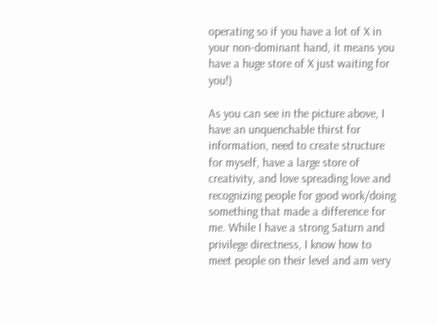operating so if you have a lot of X in your non-dominant hand, it means you have a huge store of X just waiting for you!)

As you can see in the picture above, I have an unquenchable thirst for information, need to create structure for myself, have a large store of creativity, and love spreading love and recognizing people for good work/doing something that made a difference for me. While I have a strong Saturn and privilege directness, I know how to meet people on their level and am very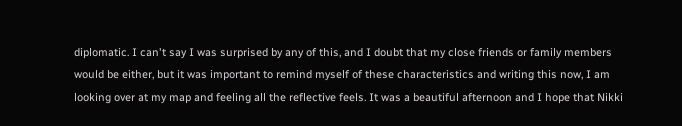diplomatic. I can't say I was surprised by any of this, and I doubt that my close friends or family members would be either, but it was important to remind myself of these characteristics and writing this now, I am looking over at my map and feeling all the reflective feels. It was a beautiful afternoon and I hope that Nikki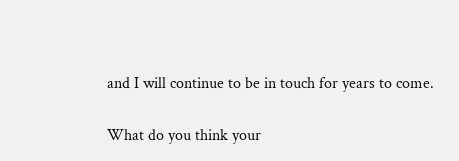and I will continue to be in touch for years to come.

What do you think your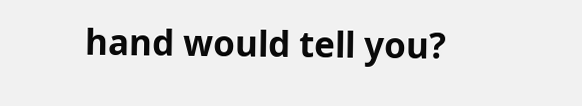hand would tell you?